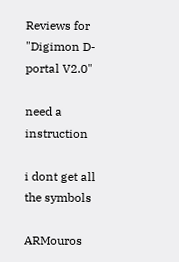Reviews for "Digimon D-portal V2.0"

need a instruction

i dont get all the symbols

ARMouros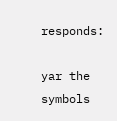responds:

yar the symbols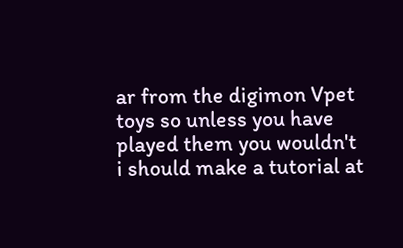ar from the digimon Vpet toys so unless you have played them you wouldn't
i should make a tutorial at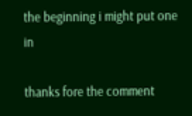the beginning i might put one in

thanks fore the comment